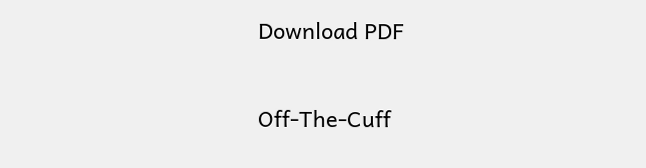Download PDF

Off-The-Cuff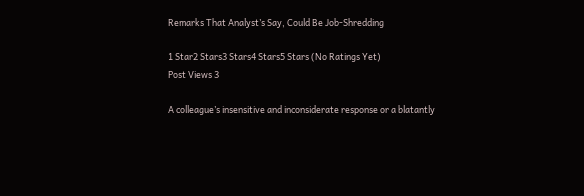Remarks That Analyst’s Say, Could Be Job-Shredding

1 Star2 Stars3 Stars4 Stars5 Stars (No Ratings Yet)
Post Views 3

A colleague’s insensitive and inconsiderate response or a blatantly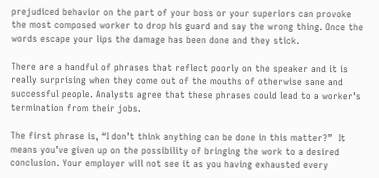prejudiced behavior on the part of your boss or your superiors can provoke the most composed worker to drop his guard and say the wrong thing. Once the words escape your lips the damage has been done and they stick.

There are a handful of phrases that reflect poorly on the speaker and it is really surprising when they come out of the mouths of otherwise sane and successful people. Analysts agree that these phrases could lead to a worker’s termination from their jobs.

The first phrase is, “I don’t think anything can be done in this matter?”  It means you’ve given up on the possibility of bringing the work to a desired conclusion. Your employer will not see it as you having exhausted every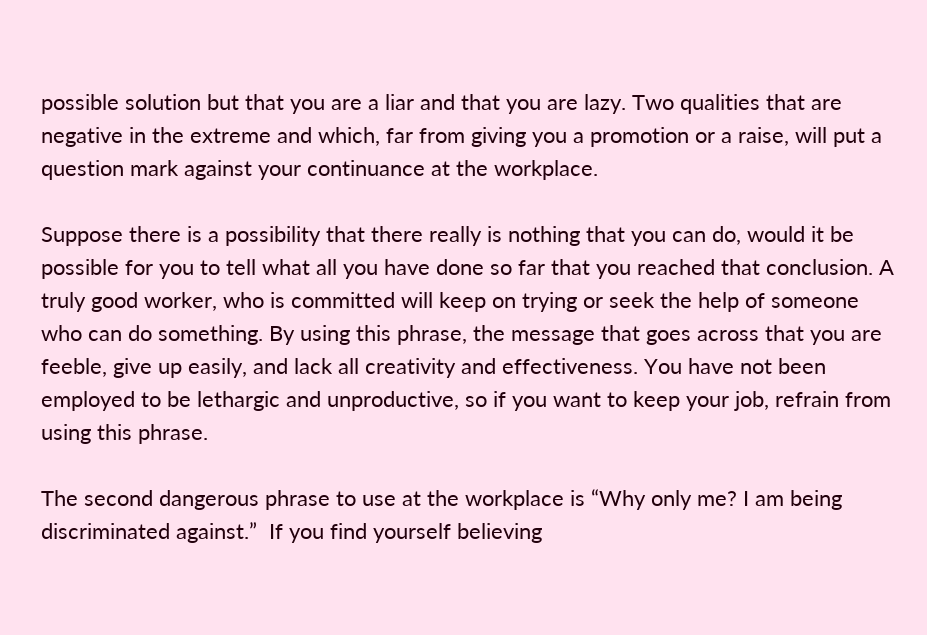possible solution but that you are a liar and that you are lazy. Two qualities that are negative in the extreme and which, far from giving you a promotion or a raise, will put a question mark against your continuance at the workplace.

Suppose there is a possibility that there really is nothing that you can do, would it be possible for you to tell what all you have done so far that you reached that conclusion. A truly good worker, who is committed will keep on trying or seek the help of someone who can do something. By using this phrase, the message that goes across that you are feeble, give up easily, and lack all creativity and effectiveness. You have not been employed to be lethargic and unproductive, so if you want to keep your job, refrain from using this phrase.

The second dangerous phrase to use at the workplace is “Why only me? I am being discriminated against.”  If you find yourself believing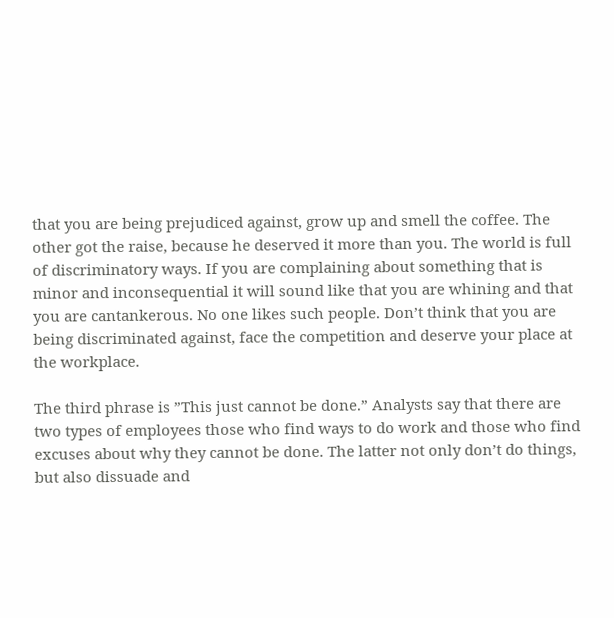that you are being prejudiced against, grow up and smell the coffee. The other got the raise, because he deserved it more than you. The world is full of discriminatory ways. If you are complaining about something that is minor and inconsequential it will sound like that you are whining and that you are cantankerous. No one likes such people. Don’t think that you are being discriminated against, face the competition and deserve your place at the workplace.

The third phrase is ”This just cannot be done.” Analysts say that there are two types of employees those who find ways to do work and those who find excuses about why they cannot be done. The latter not only don’t do things, but also dissuade and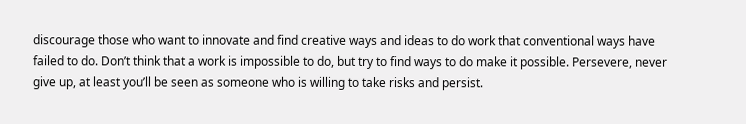discourage those who want to innovate and find creative ways and ideas to do work that conventional ways have failed to do. Don’t think that a work is impossible to do, but try to find ways to do make it possible. Persevere, never give up, at least you’ll be seen as someone who is willing to take risks and persist.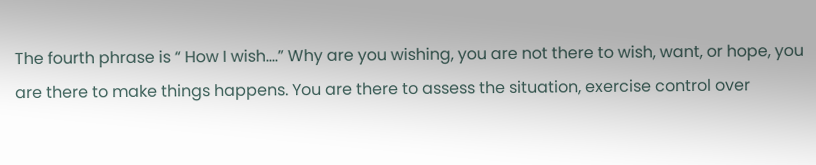The fourth phrase is “ How I wish….” Why are you wishing, you are not there to wish, want, or hope, you are there to make things happens. You are there to assess the situation, exercise control over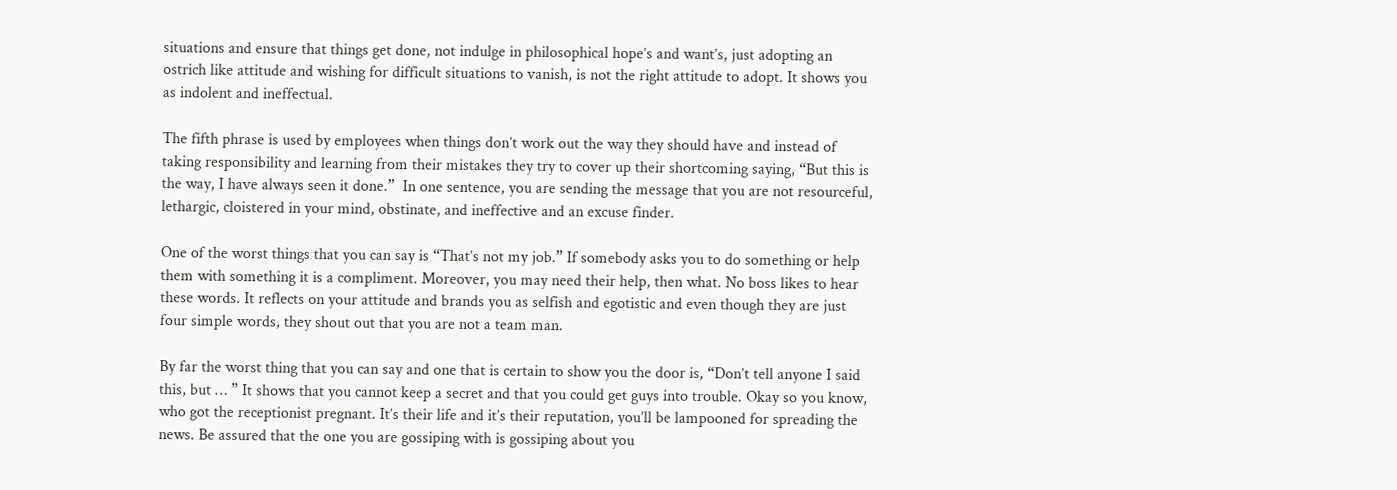situations and ensure that things get done, not indulge in philosophical hope’s and want’s, just adopting an ostrich like attitude and wishing for difficult situations to vanish, is not the right attitude to adopt. It shows you as indolent and ineffectual.

The fifth phrase is used by employees when things don’t work out the way they should have and instead of taking responsibility and learning from their mistakes they try to cover up their shortcoming saying, “But this is the way, I have always seen it done.”  In one sentence, you are sending the message that you are not resourceful, lethargic, cloistered in your mind, obstinate, and ineffective and an excuse finder.

One of the worst things that you can say is “That’s not my job.” If somebody asks you to do something or help them with something it is a compliment. Moreover, you may need their help, then what. No boss likes to hear these words. It reflects on your attitude and brands you as selfish and egotistic and even though they are just four simple words, they shout out that you are not a team man.

By far the worst thing that you can say and one that is certain to show you the door is, “Don’t tell anyone I said this, but … ” It shows that you cannot keep a secret and that you could get guys into trouble. Okay so you know, who got the receptionist pregnant. It’s their life and it’s their reputation, you’ll be lampooned for spreading the news. Be assured that the one you are gossiping with is gossiping about you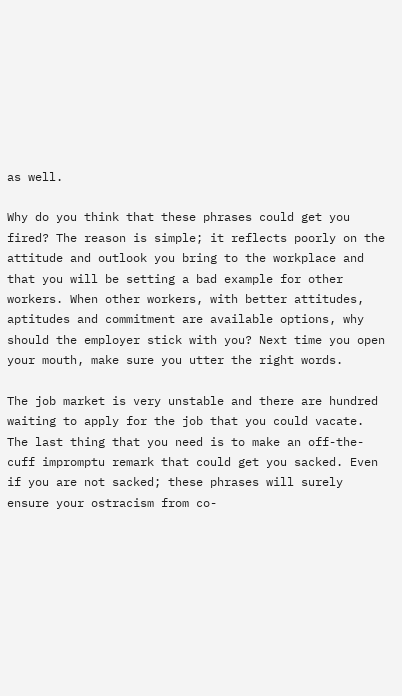as well.

Why do you think that these phrases could get you fired? The reason is simple; it reflects poorly on the attitude and outlook you bring to the workplace and that you will be setting a bad example for other workers. When other workers, with better attitudes, aptitudes and commitment are available options, why should the employer stick with you? Next time you open your mouth, make sure you utter the right words.

The job market is very unstable and there are hundred waiting to apply for the job that you could vacate. The last thing that you need is to make an off-the-cuff impromptu remark that could get you sacked. Even if you are not sacked; these phrases will surely ensure your ostracism from co-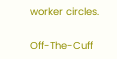worker circles.

Off-The-Cuff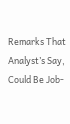Remarks That Analyst’s Say, Could Be Job-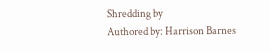Shredding by
Authored by: Harrison Barnes